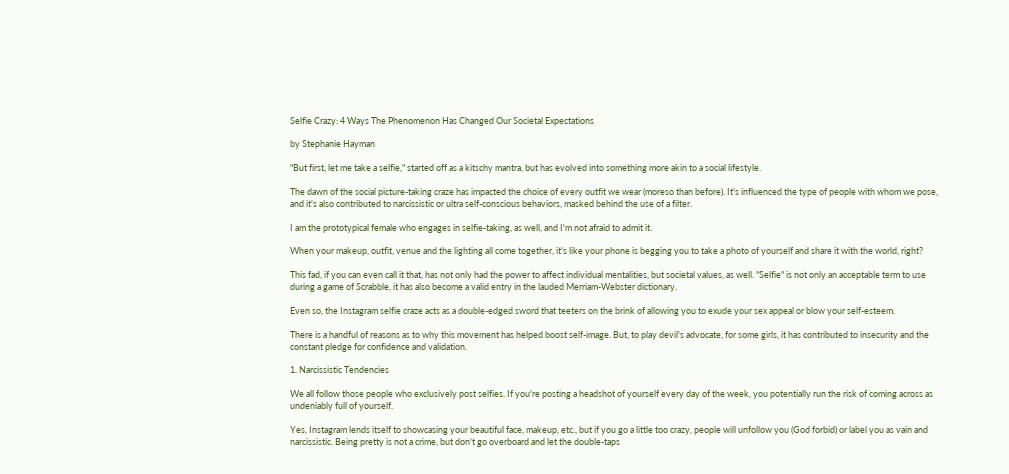Selfie Crazy: 4 Ways The Phenomenon Has Changed Our Societal Expectations

by Stephanie Hayman

"But first, let me take a selfie," started off as a kitschy mantra, but has evolved into something more akin to a social lifestyle.

The dawn of the social picture-taking craze has impacted the choice of every outfit we wear (moreso than before). It's influenced the type of people with whom we pose, and it's also contributed to narcissistic or ultra self-conscious behaviors, masked behind the use of a filter.

I am the prototypical female who engages in selfie-taking, as well, and I'm not afraid to admit it.

When your makeup, outfit, venue and the lighting all come together, it's like your phone is begging you to take a photo of yourself and share it with the world, right?

This fad, if you can even call it that, has not only had the power to affect individual mentalities, but societal values, as well. "Selfie" is not only an acceptable term to use during a game of Scrabble, it has also become a valid entry in the lauded Merriam-Webster dictionary.

Even so, the Instagram selfie craze acts as a double-edged sword that teeters on the brink of allowing you to exude your sex appeal or blow your self-esteem.

There is a handful of reasons as to why this movement has helped boost self-image. But, to play devil's advocate, for some girls, it has contributed to insecurity and the constant pledge for confidence and validation.

1. Narcissistic Tendencies

We all follow those people who exclusively post selfies. If you're posting a headshot of yourself every day of the week, you potentially run the risk of coming across as undeniably full of yourself.

Yes, Instagram lends itself to showcasing your beautiful face, makeup, etc., but if you go a little too crazy, people will unfollow you (God forbid) or label you as vain and narcissistic. Being pretty is not a crime, but don't go overboard and let the double-taps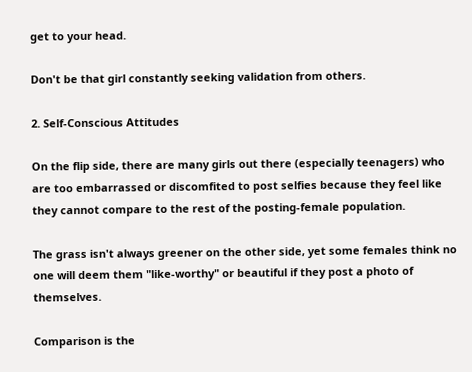get to your head.

Don't be that girl constantly seeking validation from others.

2. Self-Conscious Attitudes

On the flip side, there are many girls out there (especially teenagers) who are too embarrassed or discomfited to post selfies because they feel like they cannot compare to the rest of the posting-female population.

The grass isn't always greener on the other side, yet some females think no one will deem them "like-worthy" or beautiful if they post a photo of themselves.

Comparison is the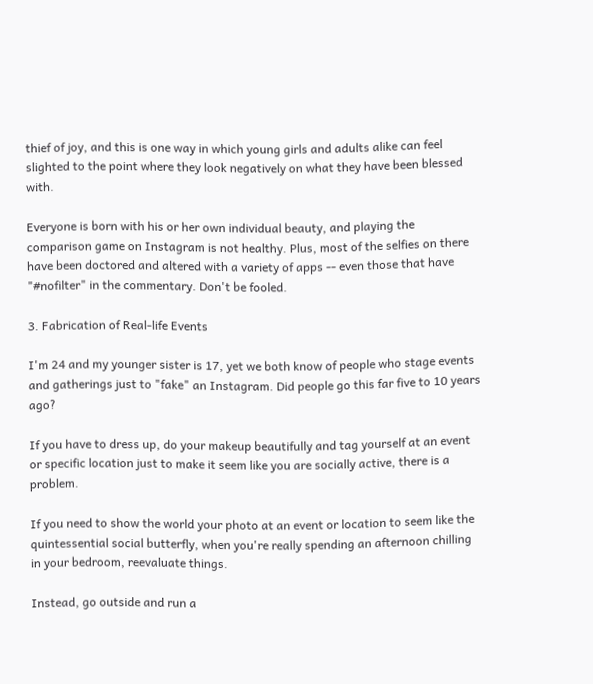thief of joy, and this is one way in which young girls and adults alike can feel slighted to the point where they look negatively on what they have been blessed with.

Everyone is born with his or her own individual beauty, and playing the comparison game on Instagram is not healthy. Plus, most of the selfies on there have been doctored and altered with a variety of apps -- even those that have "#nofilter" in the commentary. Don't be fooled.

3. Fabrication of Real-life Events

I'm 24 and my younger sister is 17, yet we both know of people who stage events and gatherings just to "fake" an Instagram. Did people go this far five to 10 years ago?

If you have to dress up, do your makeup beautifully and tag yourself at an event or specific location just to make it seem like you are socially active, there is a problem.

If you need to show the world your photo at an event or location to seem like the quintessential social butterfly, when you're really spending an afternoon chilling in your bedroom, reevaluate things.

Instead, go outside and run a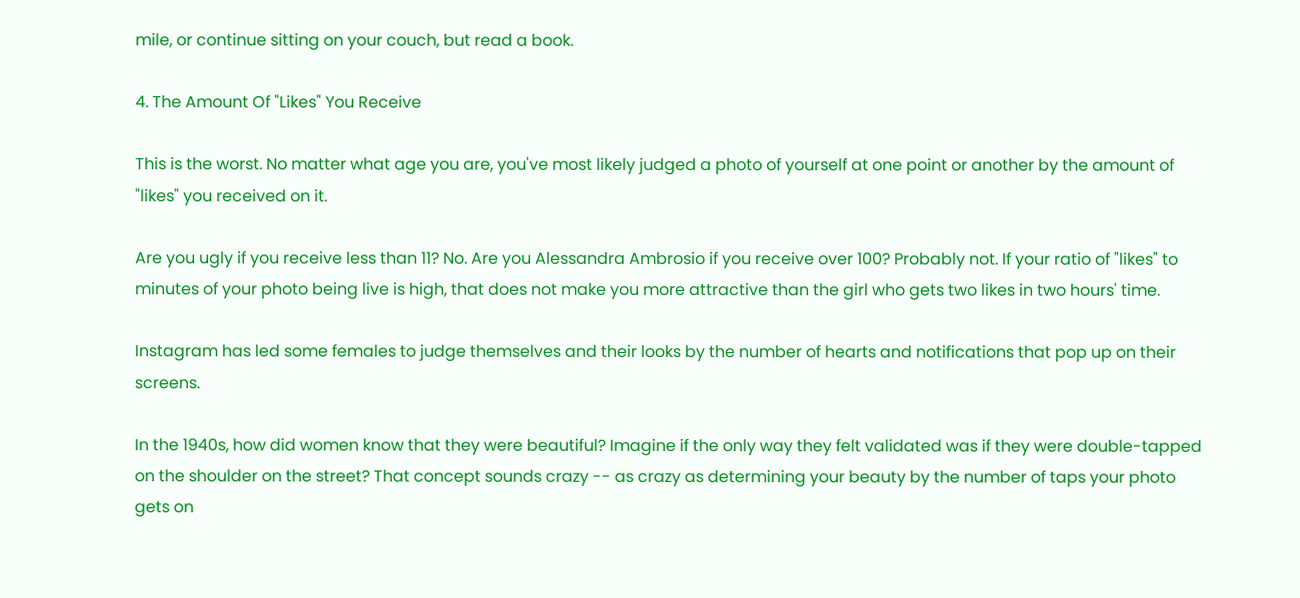mile, or continue sitting on your couch, but read a book.

4. The Amount Of "Likes" You Receive

This is the worst. No matter what age you are, you've most likely judged a photo of yourself at one point or another by the amount of "likes" you received on it.

Are you ugly if you receive less than 11? No. Are you Alessandra Ambrosio if you receive over 100? Probably not. If your ratio of "likes" to minutes of your photo being live is high, that does not make you more attractive than the girl who gets two likes in two hours' time.

Instagram has led some females to judge themselves and their looks by the number of hearts and notifications that pop up on their screens.

In the 1940s, how did women know that they were beautiful? Imagine if the only way they felt validated was if they were double-tapped on the shoulder on the street? That concept sounds crazy -- as crazy as determining your beauty by the number of taps your photo gets on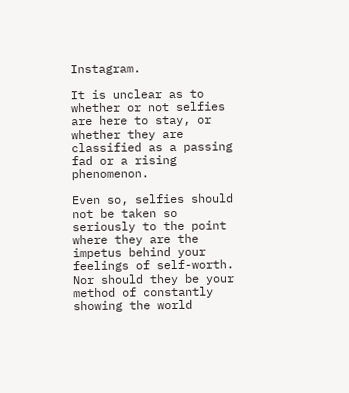Instagram.

It is unclear as to whether or not selfies are here to stay, or whether they are classified as a passing fad or a rising phenomenon.

Even so, selfies should not be taken so seriously to the point where they are the impetus behind your feelings of self-worth. Nor should they be your method of constantly showing the world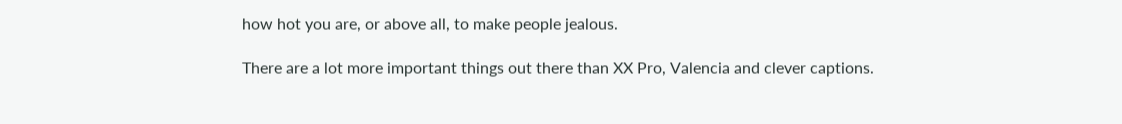how hot you are, or above all, to make people jealous.

There are a lot more important things out there than XX Pro, Valencia and clever captions.